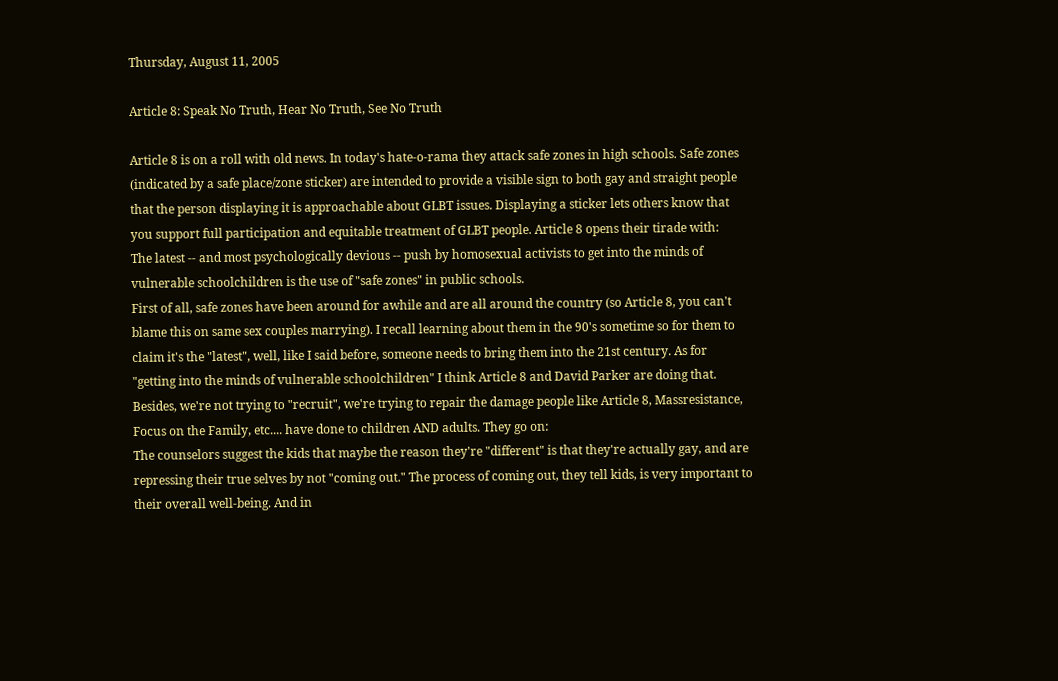Thursday, August 11, 2005

Article 8: Speak No Truth, Hear No Truth, See No Truth

Article 8 is on a roll with old news. In today's hate-o-rama they attack safe zones in high schools. Safe zones (indicated by a safe place/zone sticker) are intended to provide a visible sign to both gay and straight people that the person displaying it is approachable about GLBT issues. Displaying a sticker lets others know that you support full participation and equitable treatment of GLBT people. Article 8 opens their tirade with:
The latest -- and most psychologically devious -- push by homosexual activists to get into the minds of vulnerable schoolchildren is the use of "safe zones" in public schools.
First of all, safe zones have been around for awhile and are all around the country (so Article 8, you can't blame this on same sex couples marrying). I recall learning about them in the 90's sometime so for them to claim it's the "latest", well, like I said before, someone needs to bring them into the 21st century. As for "getting into the minds of vulnerable schoolchildren" I think Article 8 and David Parker are doing that. Besides, we're not trying to "recruit", we're trying to repair the damage people like Article 8, Massresistance, Focus on the Family, etc.... have done to children AND adults. They go on:
The counselors suggest the kids that maybe the reason they're "different" is that they're actually gay, and are repressing their true selves by not "coming out." The process of coming out, they tell kids, is very important to their overall well-being. And in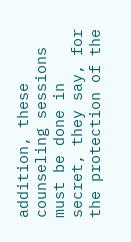addition, these counseling sessions must be done in secret, they say, for the protection of the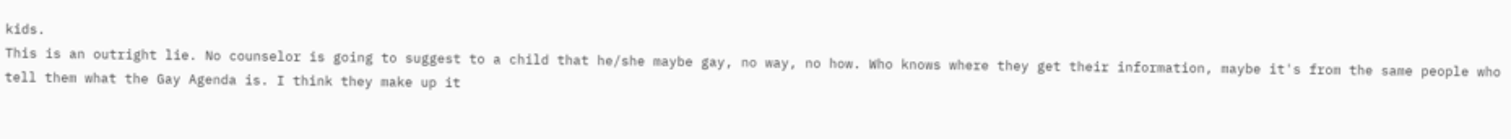kids.
This is an outright lie. No counselor is going to suggest to a child that he/she maybe gay, no way, no how. Who knows where they get their information, maybe it's from the same people who tell them what the Gay Agenda is. I think they make up it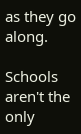as they go along.

Schools aren't the only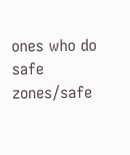ones who do safe zones/safe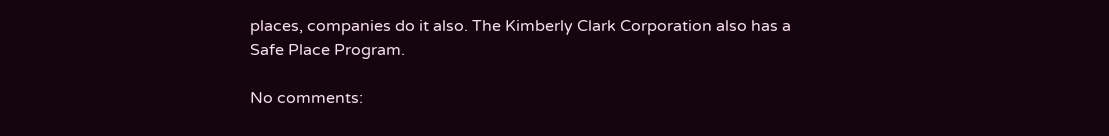places, companies do it also. The Kimberly Clark Corporation also has a Safe Place Program.

No comments: